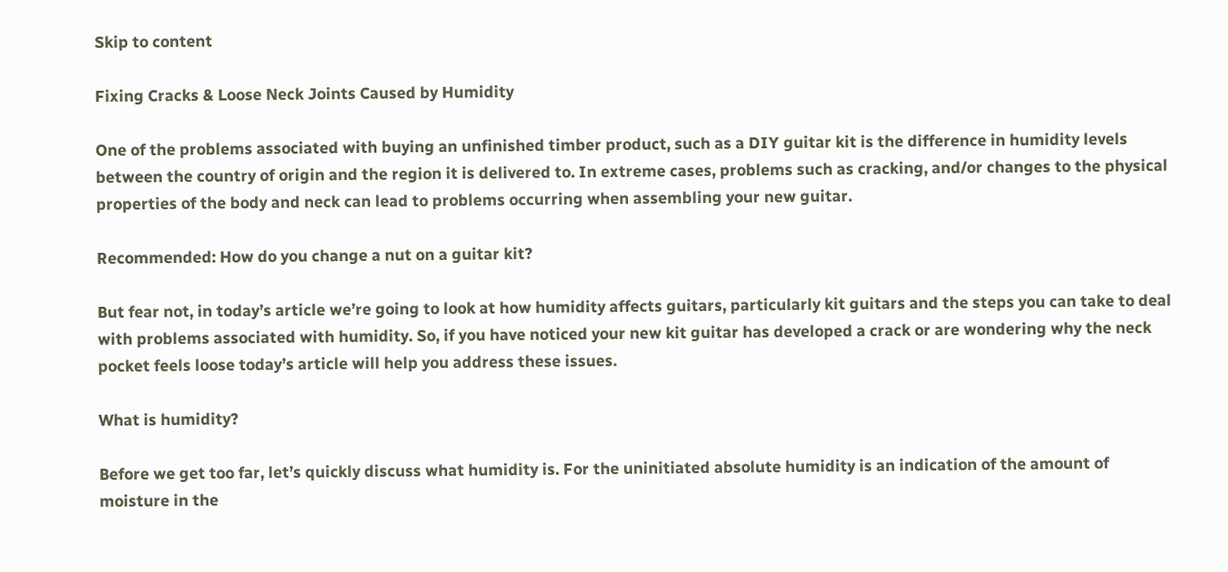Skip to content

Fixing Cracks & Loose Neck Joints Caused by Humidity

One of the problems associated with buying an unfinished timber product, such as a DIY guitar kit is the difference in humidity levels between the country of origin and the region it is delivered to. In extreme cases, problems such as cracking, and/or changes to the physical properties of the body and neck can lead to problems occurring when assembling your new guitar.

Recommended: How do you change a nut on a guitar kit?

But fear not, in today’s article we’re going to look at how humidity affects guitars, particularly kit guitars and the steps you can take to deal with problems associated with humidity. So, if you have noticed your new kit guitar has developed a crack or are wondering why the neck pocket feels loose today’s article will help you address these issues.

What is humidity?

Before we get too far, let’s quickly discuss what humidity is. For the uninitiated absolute humidity is an indication of the amount of moisture in the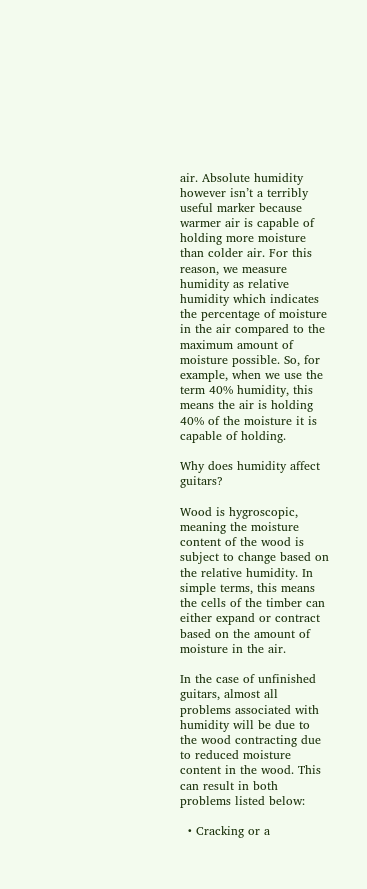air. Absolute humidity however isn’t a terribly useful marker because warmer air is capable of holding more moisture than colder air. For this reason, we measure humidity as relative humidity which indicates the percentage of moisture in the air compared to the maximum amount of moisture possible. So, for example, when we use the term 40% humidity, this means the air is holding 40% of the moisture it is capable of holding.

Why does humidity affect guitars?

Wood is hygroscopic, meaning the moisture content of the wood is subject to change based on the relative humidity. In simple terms, this means the cells of the timber can either expand or contract based on the amount of moisture in the air.

In the case of unfinished guitars, almost all problems associated with humidity will be due to the wood contracting due to reduced moisture content in the wood. This can result in both problems listed below:

  • Cracking or a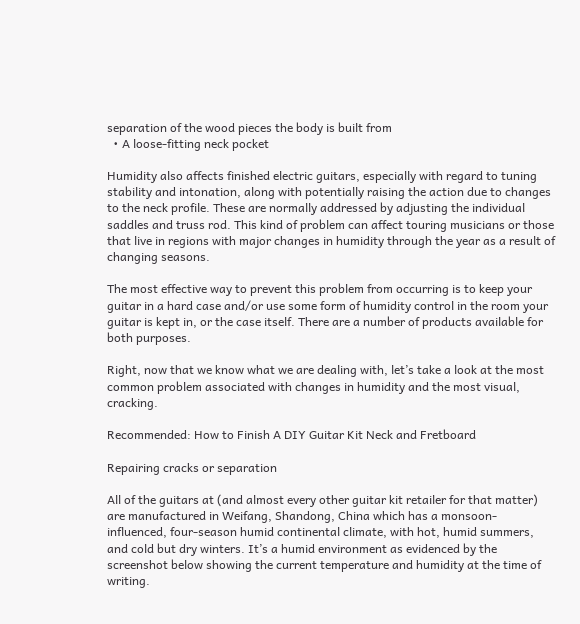separation of the wood pieces the body is built from
  • A loose-fitting neck pocket

Humidity also affects finished electric guitars, especially with regard to tuning stability and intonation, along with potentially raising the action due to changes to the neck profile. These are normally addressed by adjusting the individual saddles and truss rod. This kind of problem can affect touring musicians or those that live in regions with major changes in humidity through the year as a result of changing seasons.

The most effective way to prevent this problem from occurring is to keep your guitar in a hard case and/or use some form of humidity control in the room your guitar is kept in, or the case itself. There are a number of products available for both purposes.

Right, now that we know what we are dealing with, let’s take a look at the most common problem associated with changes in humidity and the most visual, cracking.

Recommended: How to Finish A DIY Guitar Kit Neck and Fretboard

Repairing cracks or separation

All of the guitars at (and almost every other guitar kit retailer for that matter) are manufactured in Weifang, Shandong, China which has a monsoon-influenced, four-season humid continental climate, with hot, humid summers, and cold but dry winters. It’s a humid environment as evidenced by the screenshot below showing the current temperature and humidity at the time of writing.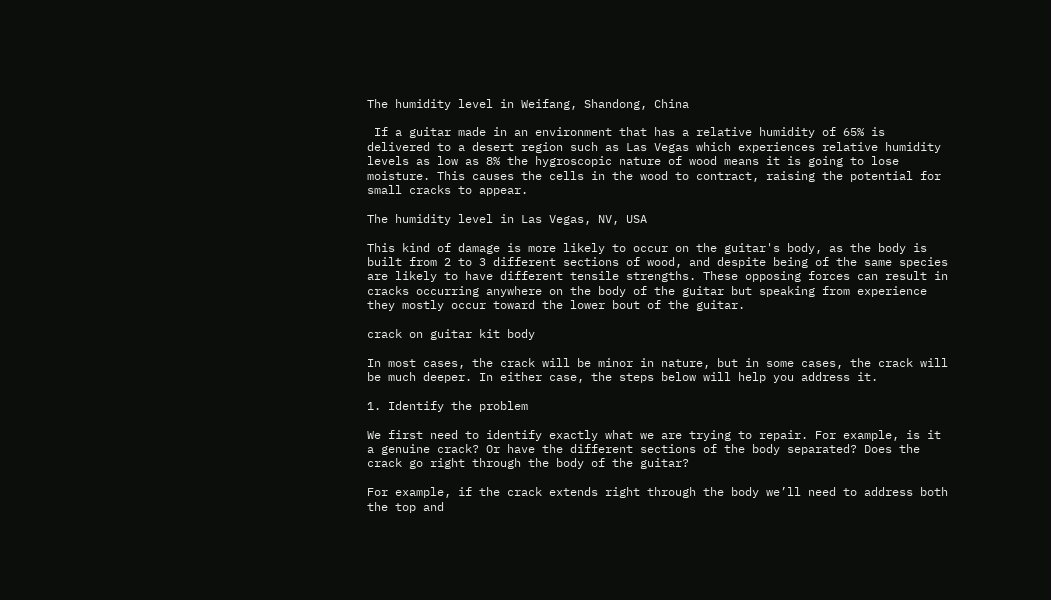The humidity level in Weifang, Shandong, China

 If a guitar made in an environment that has a relative humidity of 65% is delivered to a desert region such as Las Vegas which experiences relative humidity levels as low as 8% the hygroscopic nature of wood means it is going to lose moisture. This causes the cells in the wood to contract, raising the potential for small cracks to appear.

The humidity level in Las Vegas, NV, USA

This kind of damage is more likely to occur on the guitar's body, as the body is built from 2 to 3 different sections of wood, and despite being of the same species are likely to have different tensile strengths. These opposing forces can result in cracks occurring anywhere on the body of the guitar but speaking from experience they mostly occur toward the lower bout of the guitar.

crack on guitar kit body

In most cases, the crack will be minor in nature, but in some cases, the crack will be much deeper. In either case, the steps below will help you address it.

1. Identify the problem

We first need to identify exactly what we are trying to repair. For example, is it a genuine crack? Or have the different sections of the body separated? Does the crack go right through the body of the guitar?

For example, if the crack extends right through the body we’ll need to address both the top and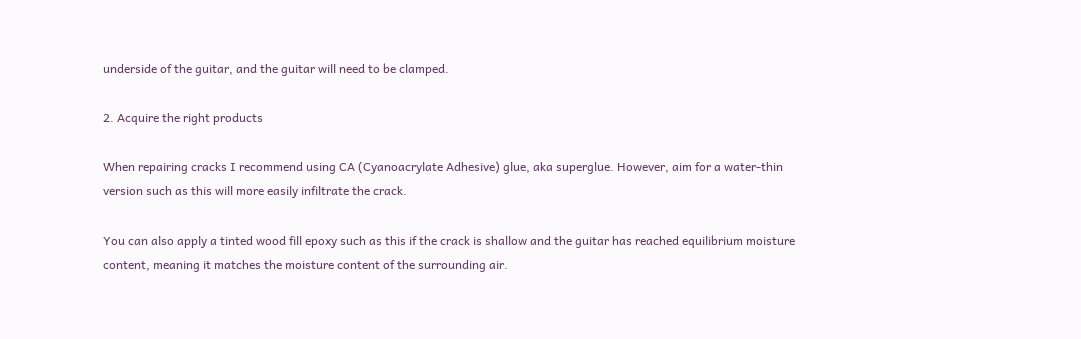underside of the guitar, and the guitar will need to be clamped.

2. Acquire the right products

When repairing cracks I recommend using CA (Cyanoacrylate Adhesive) glue, aka superglue. However, aim for a water-thin version such as this will more easily infiltrate the crack.

You can also apply a tinted wood fill epoxy such as this if the crack is shallow and the guitar has reached equilibrium moisture content, meaning it matches the moisture content of the surrounding air.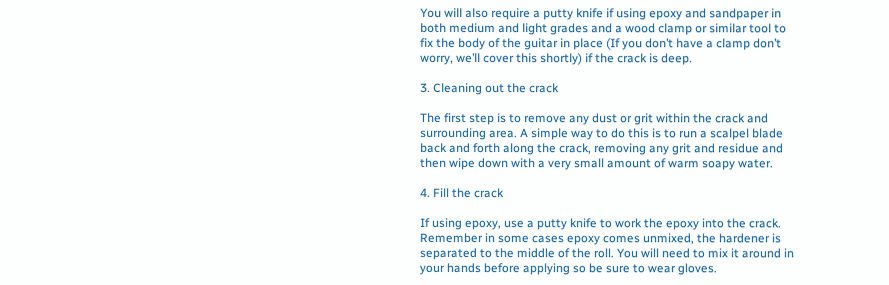You will also require a putty knife if using epoxy and sandpaper in both medium and light grades and a wood clamp or similar tool to fix the body of the guitar in place (If you don’t have a clamp don’t worry, we’ll cover this shortly) if the crack is deep.

3. Cleaning out the crack

The first step is to remove any dust or grit within the crack and surrounding area. A simple way to do this is to run a scalpel blade back and forth along the crack, removing any grit and residue and then wipe down with a very small amount of warm soapy water.

4. Fill the crack

If using epoxy, use a putty knife to work the epoxy into the crack. Remember in some cases epoxy comes unmixed, the hardener is separated to the middle of the roll. You will need to mix it around in your hands before applying so be sure to wear gloves.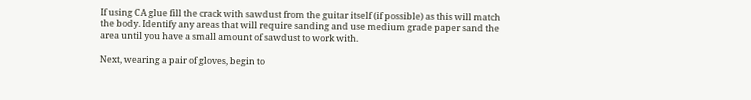If using CA glue fill the crack with sawdust from the guitar itself (if possible) as this will match the body. Identify any areas that will require sanding and use medium grade paper sand the area until you have a small amount of sawdust to work with.

Next, wearing a pair of gloves, begin to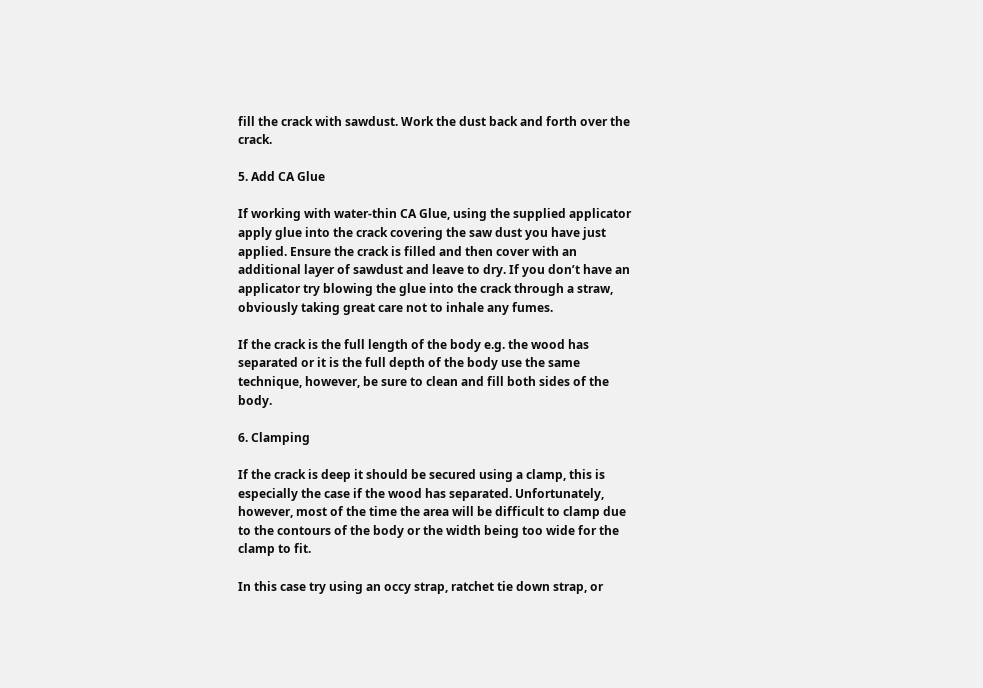fill the crack with sawdust. Work the dust back and forth over the crack.

5. Add CA Glue

If working with water-thin CA Glue, using the supplied applicator apply glue into the crack covering the saw dust you have just applied. Ensure the crack is filled and then cover with an additional layer of sawdust and leave to dry. If you don’t have an applicator try blowing the glue into the crack through a straw, obviously taking great care not to inhale any fumes.

If the crack is the full length of the body e.g. the wood has separated or it is the full depth of the body use the same technique, however, be sure to clean and fill both sides of the body.

6. Clamping

If the crack is deep it should be secured using a clamp, this is especially the case if the wood has separated. Unfortunately, however, most of the time the area will be difficult to clamp due to the contours of the body or the width being too wide for the clamp to fit.

In this case try using an occy strap, ratchet tie down strap, or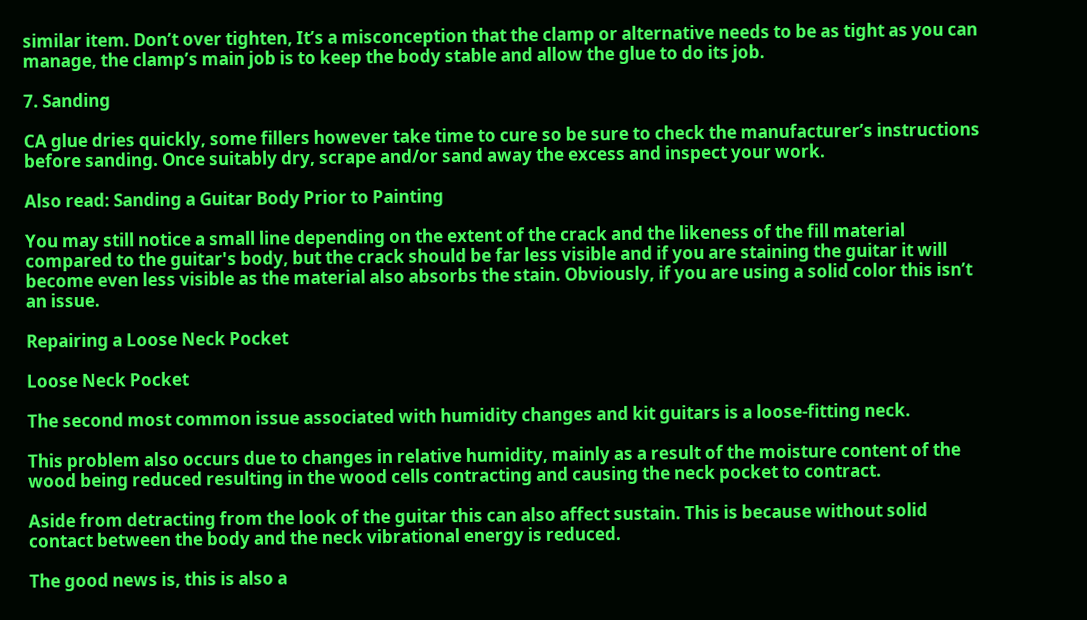similar item. Don’t over tighten, It’s a misconception that the clamp or alternative needs to be as tight as you can manage, the clamp’s main job is to keep the body stable and allow the glue to do its job.

7. Sanding

CA glue dries quickly, some fillers however take time to cure so be sure to check the manufacturer’s instructions before sanding. Once suitably dry, scrape and/or sand away the excess and inspect your work.

Also read: Sanding a Guitar Body Prior to Painting

You may still notice a small line depending on the extent of the crack and the likeness of the fill material compared to the guitar's body, but the crack should be far less visible and if you are staining the guitar it will become even less visible as the material also absorbs the stain. Obviously, if you are using a solid color this isn’t an issue.

Repairing a Loose Neck Pocket

Loose Neck Pocket

The second most common issue associated with humidity changes and kit guitars is a loose-fitting neck.

This problem also occurs due to changes in relative humidity, mainly as a result of the moisture content of the wood being reduced resulting in the wood cells contracting and causing the neck pocket to contract.

Aside from detracting from the look of the guitar this can also affect sustain. This is because without solid contact between the body and the neck vibrational energy is reduced.

The good news is, this is also a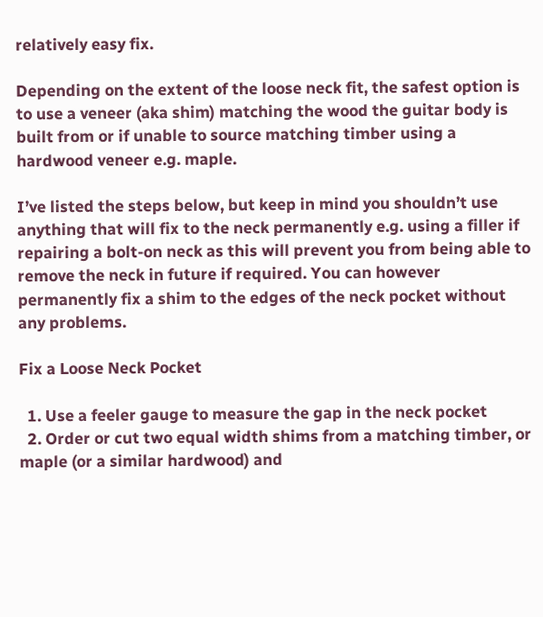relatively easy fix.

Depending on the extent of the loose neck fit, the safest option is to use a veneer (aka shim) matching the wood the guitar body is built from or if unable to source matching timber using a hardwood veneer e.g. maple.

I’ve listed the steps below, but keep in mind you shouldn’t use anything that will fix to the neck permanently e.g. using a filler if repairing a bolt-on neck as this will prevent you from being able to remove the neck in future if required. You can however permanently fix a shim to the edges of the neck pocket without any problems.

Fix a Loose Neck Pocket

  1. Use a feeler gauge to measure the gap in the neck pocket
  2. Order or cut two equal width shims from a matching timber, or maple (or a similar hardwood) and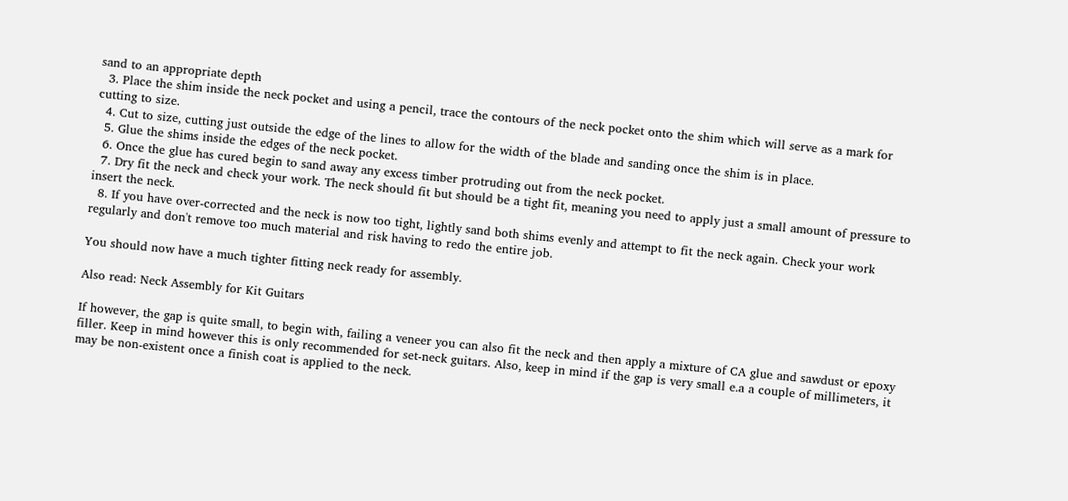sand to an appropriate depth
  3. Place the shim inside the neck pocket and using a pencil, trace the contours of the neck pocket onto the shim which will serve as a mark for cutting to size.
  4. Cut to size, cutting just outside the edge of the lines to allow for the width of the blade and sanding once the shim is in place.
  5. Glue the shims inside the edges of the neck pocket.
  6. Once the glue has cured begin to sand away any excess timber protruding out from the neck pocket.
  7. Dry fit the neck and check your work. The neck should fit but should be a tight fit, meaning you need to apply just a small amount of pressure to insert the neck.
  8. If you have over-corrected and the neck is now too tight, lightly sand both shims evenly and attempt to fit the neck again. Check your work regularly and don't remove too much material and risk having to redo the entire job.

You should now have a much tighter fitting neck ready for assembly.

Also read: Neck Assembly for Kit Guitars

If however, the gap is quite small, to begin with, failing a veneer you can also fit the neck and then apply a mixture of CA glue and sawdust or epoxy filler. Keep in mind however this is only recommended for set-neck guitars. Also, keep in mind if the gap is very small e.a a couple of millimeters, it may be non-existent once a finish coat is applied to the neck.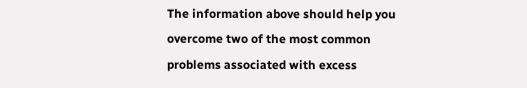The information above should help you overcome two of the most common problems associated with excess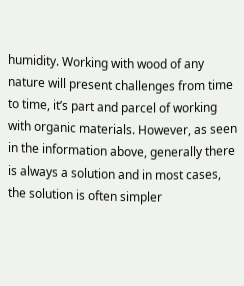humidity. Working with wood of any nature will present challenges from time to time, it’s part and parcel of working with organic materials. However, as seen in the information above, generally there is always a solution and in most cases, the solution is often simpler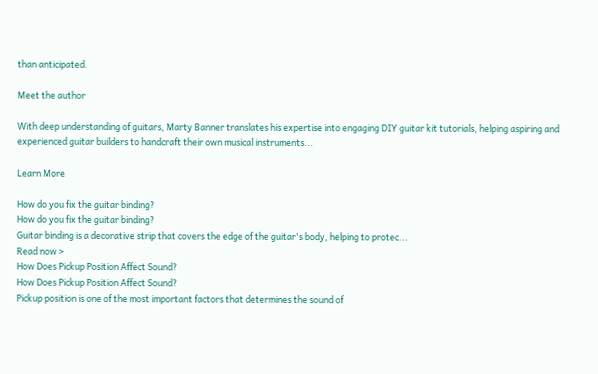than anticipated.

Meet the author

With deep understanding of guitars, Marty Banner translates his expertise into engaging DIY guitar kit tutorials, helping aspiring and experienced guitar builders to handcraft their own musical instruments...

Learn More

How do you fix the guitar binding?
How do you fix the guitar binding?
Guitar binding is a decorative strip that covers the edge of the guitar's body, helping to protec...
Read now >
How Does Pickup Position Affect Sound?
How Does Pickup Position Affect Sound?
Pickup position is one of the most important factors that determines the sound of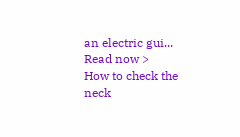an electric gui...
Read now >
How to check the neck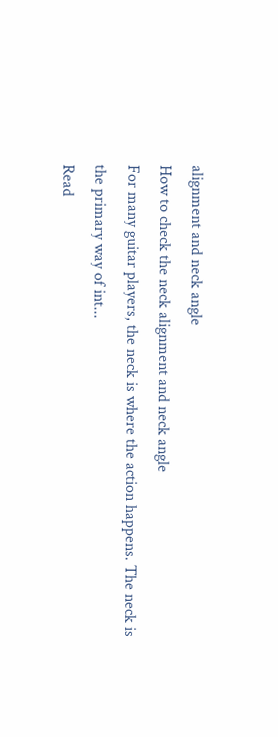alignment and neck angle
How to check the neck alignment and neck angle
For many guitar players, the neck is where the action happens. The neck is the primary way of int...
Read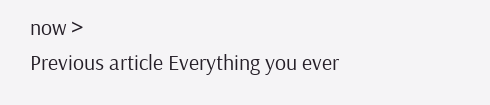now >
Previous article Everything you ever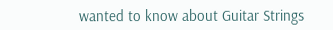wanted to know about Guitar Strings